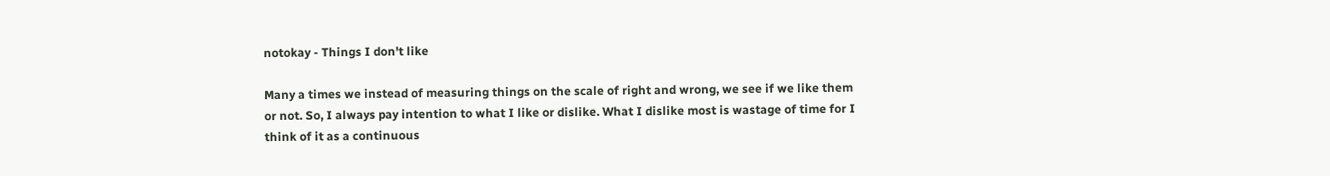notokay - Things I don't like

Many a times we instead of measuring things on the scale of right and wrong, we see if we like them or not. So, I always pay intention to what I like or dislike. What I dislike most is wastage of time for I think of it as a continuous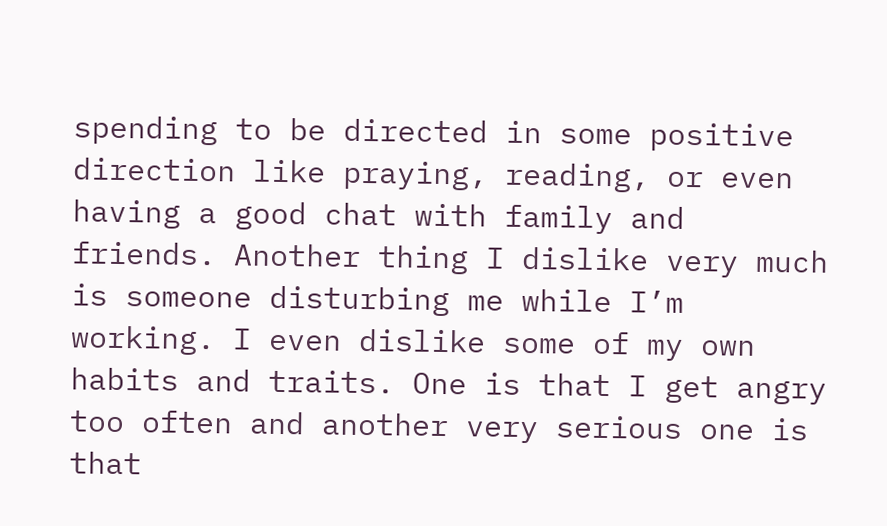spending to be directed in some positive direction like praying, reading, or even having a good chat with family and friends. Another thing I dislike very much is someone disturbing me while I’m working. I even dislike some of my own habits and traits. One is that I get angry too often and another very serious one is that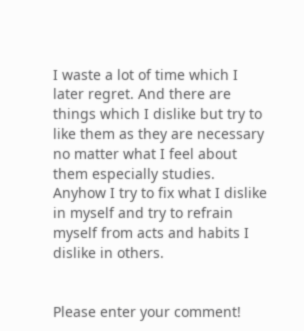I waste a lot of time which I later regret. And there are things which I dislike but try to like them as they are necessary no matter what I feel about them especially studies. Anyhow I try to fix what I dislike in myself and try to refrain myself from acts and habits I dislike in others.


Please enter your comment!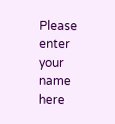Please enter your name here